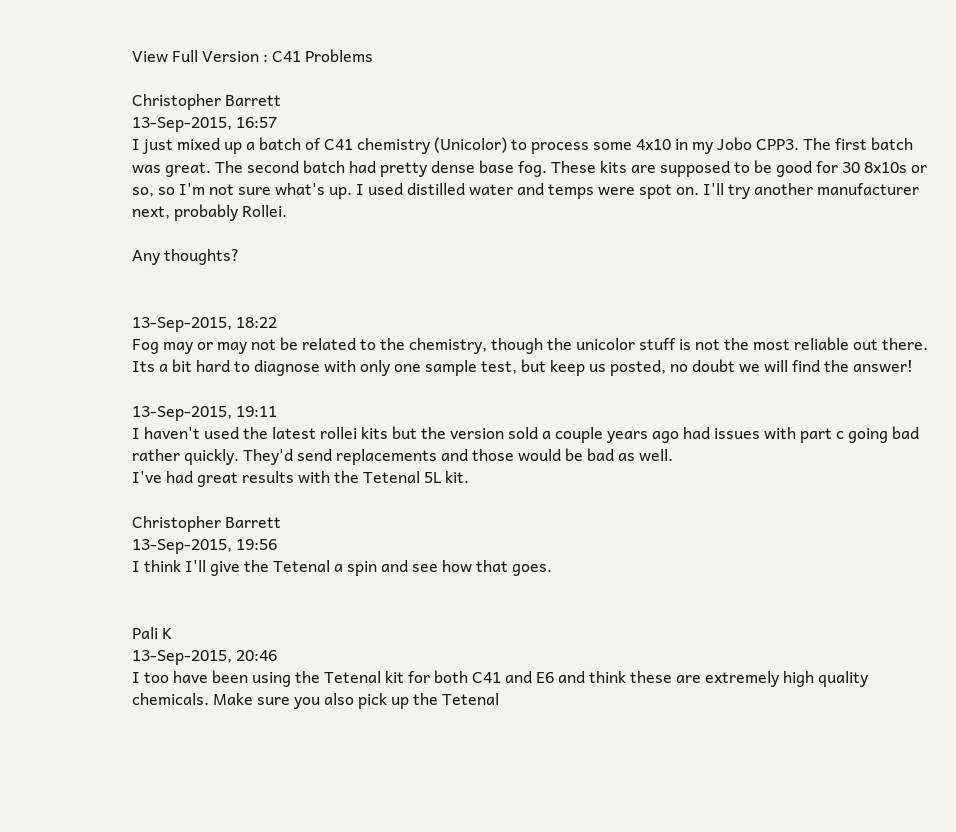View Full Version : C41 Problems

Christopher Barrett
13-Sep-2015, 16:57
I just mixed up a batch of C41 chemistry (Unicolor) to process some 4x10 in my Jobo CPP3. The first batch was great. The second batch had pretty dense base fog. These kits are supposed to be good for 30 8x10s or so, so I'm not sure what's up. I used distilled water and temps were spot on. I'll try another manufacturer next, probably Rollei.

Any thoughts?


13-Sep-2015, 18:22
Fog may or may not be related to the chemistry, though the unicolor stuff is not the most reliable out there.
Its a bit hard to diagnose with only one sample test, but keep us posted, no doubt we will find the answer!

13-Sep-2015, 19:11
I haven't used the latest rollei kits but the version sold a couple years ago had issues with part c going bad rather quickly. They'd send replacements and those would be bad as well.
I've had great results with the Tetenal 5L kit.

Christopher Barrett
13-Sep-2015, 19:56
I think I'll give the Tetenal a spin and see how that goes.


Pali K
13-Sep-2015, 20:46
I too have been using the Tetenal kit for both C41 and E6 and think these are extremely high quality chemicals. Make sure you also pick up the Tetenal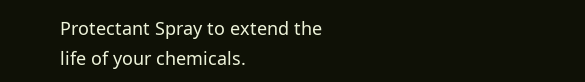Protectant Spray to extend the life of your chemicals.